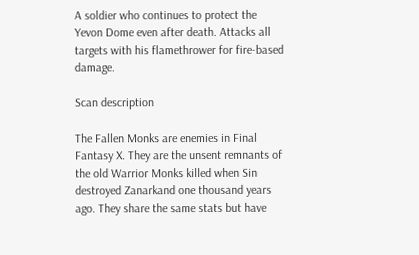A soldier who continues to protect the Yevon Dome even after death. Attacks all targets with his flamethrower for fire-based damage.

Scan description

The Fallen Monks are enemies in Final Fantasy X. They are the unsent remnants of the old Warrior Monks killed when Sin destroyed Zanarkand one thousand years ago. They share the same stats but have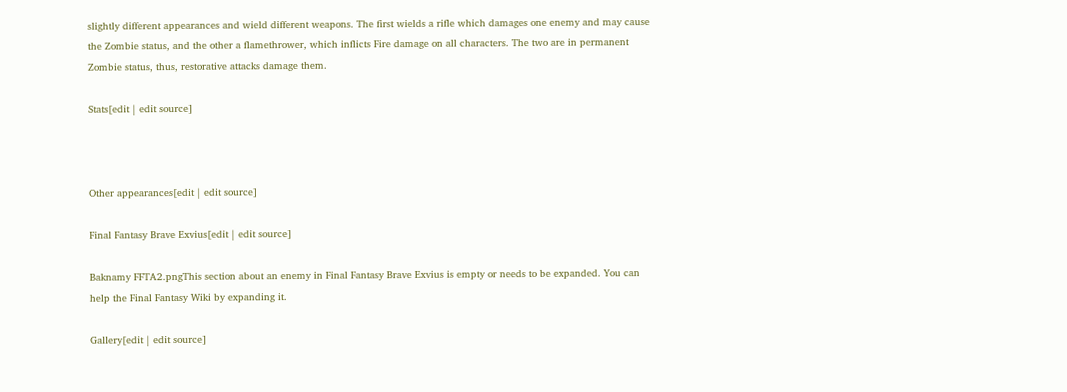slightly different appearances and wield different weapons. The first wields a rifle which damages one enemy and may cause the Zombie status, and the other a flamethrower, which inflicts Fire damage on all characters. The two are in permanent Zombie status, thus, restorative attacks damage them.

Stats[edit | edit source]



Other appearances[edit | edit source]

Final Fantasy Brave Exvius[edit | edit source]

Baknamy FFTA2.pngThis section about an enemy in Final Fantasy Brave Exvius is empty or needs to be expanded. You can help the Final Fantasy Wiki by expanding it.

Gallery[edit | edit source]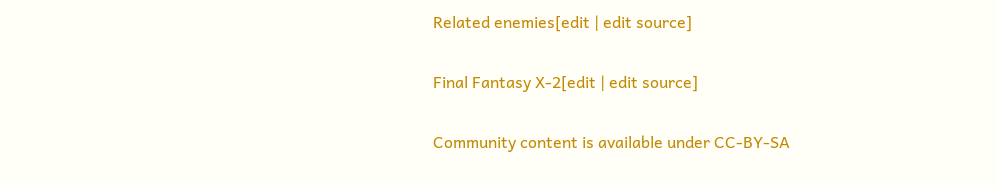Related enemies[edit | edit source]

Final Fantasy X-2[edit | edit source]

Community content is available under CC-BY-SA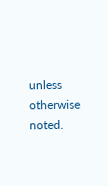unless otherwise noted.